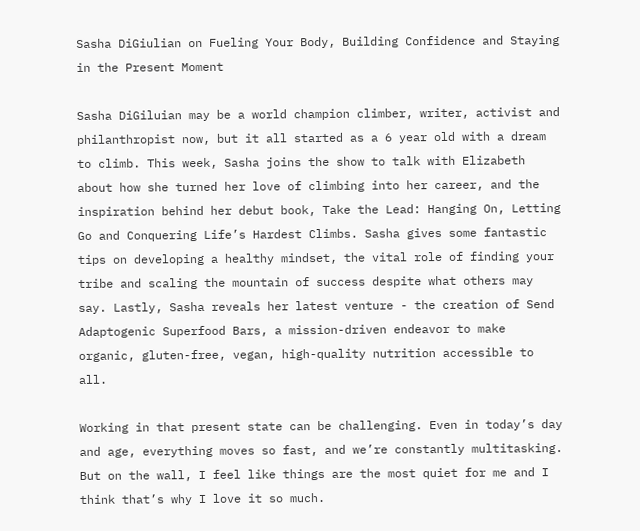Sasha DiGiulian on Fueling Your Body, Building Confidence and Staying in the Present Moment

Sasha DiGiluian may be a world champion climber, writer, activist and philanthropist now, but it all started as a 6 year old with a dream to climb. This week, Sasha joins the show to talk with Elizabeth about how she turned her love of climbing into her career, and the inspiration behind her debut book, Take the Lead: Hanging On, Letting Go and Conquering Life’s Hardest Climbs. Sasha gives some fantastic tips on developing a healthy mindset, the vital role of finding your tribe and scaling the mountain of success despite what others may say. Lastly, Sasha reveals her latest venture - the creation of Send Adaptogenic Superfood Bars, a mission-driven endeavor to make organic, gluten-free, vegan, high-quality nutrition accessible to all.

Working in that present state can be challenging. Even in today’s day and age, everything moves so fast, and we’re constantly multitasking. But on the wall, I feel like things are the most quiet for me and I think that’s why I love it so much.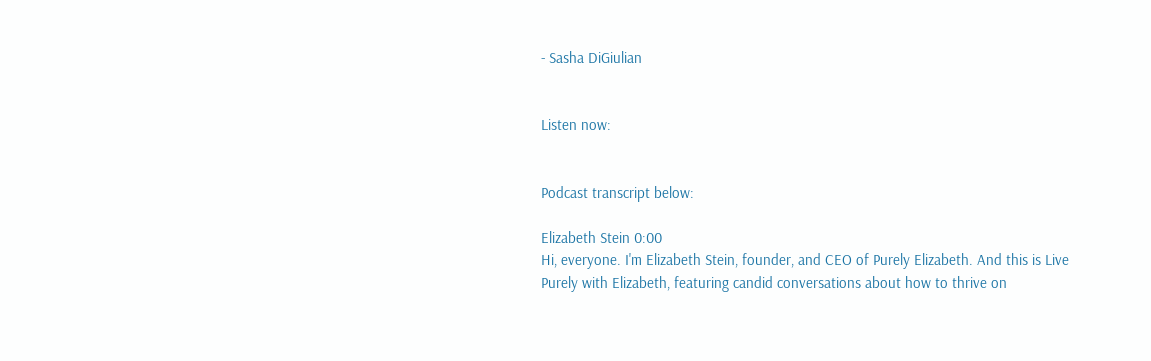- Sasha DiGiulian


Listen now:


Podcast transcript below:

Elizabeth Stein 0:00
Hi, everyone. I'm Elizabeth Stein, founder, and CEO of Purely Elizabeth. And this is Live Purely with Elizabeth, featuring candid conversations about how to thrive on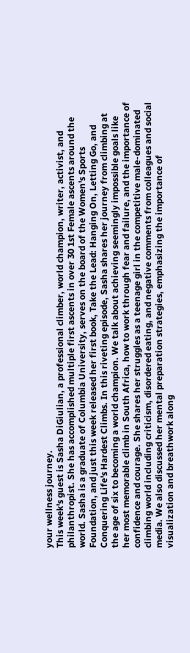your wellness journey.
This week's guest is Sasha DiGiulian, a professional climber, world champion, writer, activist, and philanthropist. She has accomplished multiple first ascents in over 30 1st Female ascents around the world. Sasha is a graduate of Columbia University, serves on the board of the Women's Sports Foundation, and just this week released her first book, Take the Lead: Hanging On, Letting Go, and Conquering Life's Hardest Climbs. In this riveting episode, Sasha shares her journey from climbing at the age of six to becoming a world champion. We talk about achieving seemingly impossible goals like her most memorable climb in South Africa, how to work through fear and failure, and the importance of confidence and courage. She shares her struggles as a teenage girl in the competitive male-dominated climbing world including criticism, disordered eating, and negative comments from colleagues and social media. We also discussed her mental preparation strategies, emphasizing the importance of visualization and breathwork along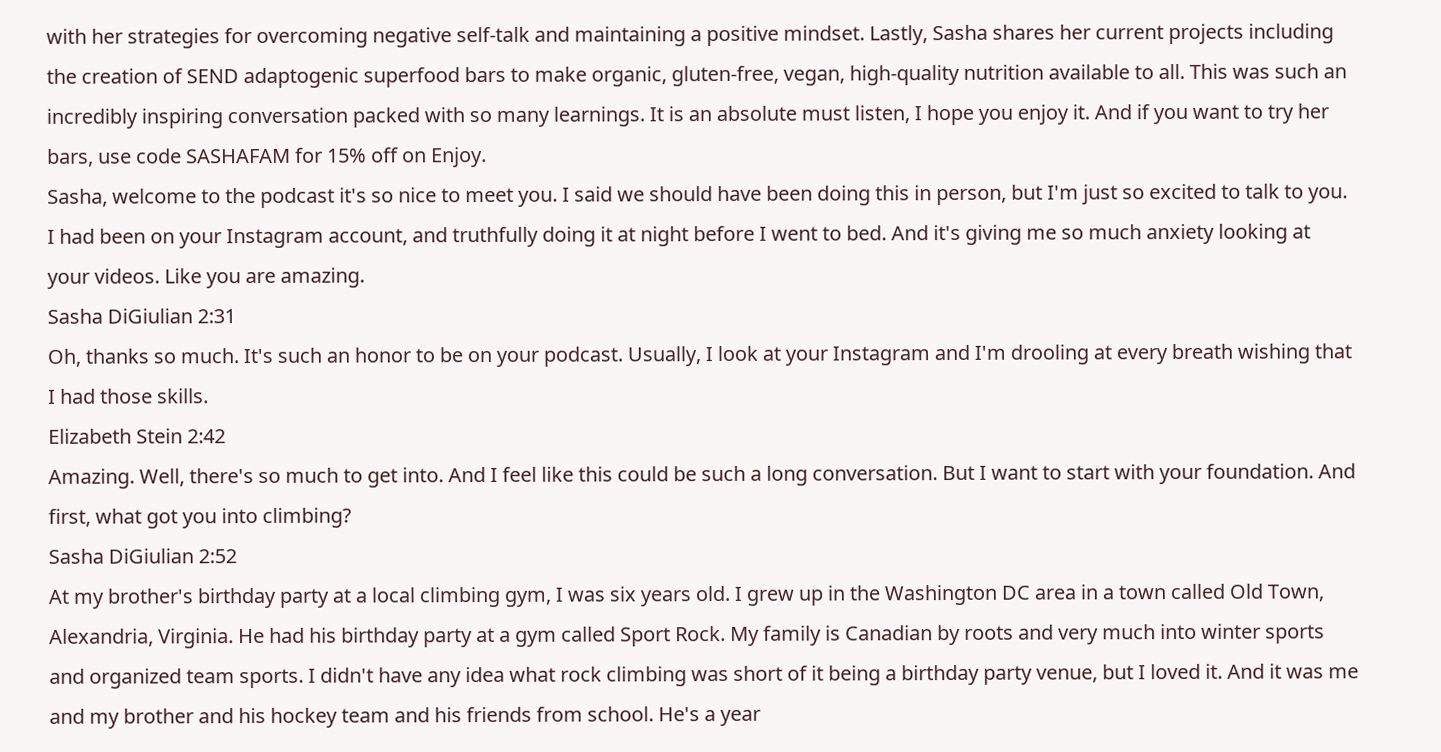with her strategies for overcoming negative self-talk and maintaining a positive mindset. Lastly, Sasha shares her current projects including the creation of SEND adaptogenic superfood bars to make organic, gluten-free, vegan, high-quality nutrition available to all. This was such an incredibly inspiring conversation packed with so many learnings. It is an absolute must listen, I hope you enjoy it. And if you want to try her bars, use code SASHAFAM for 15% off on Enjoy.
Sasha, welcome to the podcast it's so nice to meet you. I said we should have been doing this in person, but I'm just so excited to talk to you. I had been on your Instagram account, and truthfully doing it at night before I went to bed. And it's giving me so much anxiety looking at your videos. Like you are amazing.
Sasha DiGiulian 2:31
Oh, thanks so much. It's such an honor to be on your podcast. Usually, I look at your Instagram and I'm drooling at every breath wishing that I had those skills.
Elizabeth Stein 2:42
Amazing. Well, there's so much to get into. And I feel like this could be such a long conversation. But I want to start with your foundation. And first, what got you into climbing?
Sasha DiGiulian 2:52
At my brother's birthday party at a local climbing gym, I was six years old. I grew up in the Washington DC area in a town called Old Town, Alexandria, Virginia. He had his birthday party at a gym called Sport Rock. My family is Canadian by roots and very much into winter sports and organized team sports. I didn't have any idea what rock climbing was short of it being a birthday party venue, but I loved it. And it was me and my brother and his hockey team and his friends from school. He's a year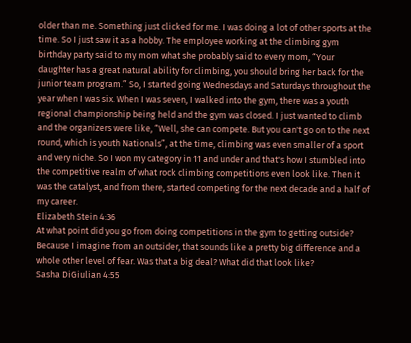older than me. Something just clicked for me. I was doing a lot of other sports at the time. So I just saw it as a hobby. The employee working at the climbing gym birthday party said to my mom what she probably said to every mom, “Your daughter has a great natural ability for climbing, you should bring her back for the junior team program.” So, I started going Wednesdays and Saturdays throughout the year when I was six. When I was seven, I walked into the gym, there was a youth regional championship being held and the gym was closed. I just wanted to climb and the organizers were like, “Well, she can compete. But you can't go on to the next round, which is youth Nationals”, at the time, climbing was even smaller of a sport and very niche. So I won my category in 11 and under and that's how I stumbled into the competitive realm of what rock climbing competitions even look like. Then it was the catalyst, and from there, started competing for the next decade and a half of my career.
Elizabeth Stein 4:36
At what point did you go from doing competitions in the gym to getting outside? Because I imagine from an outsider, that sounds like a pretty big difference and a whole other level of fear. Was that a big deal? What did that look like?
Sasha DiGiulian 4:55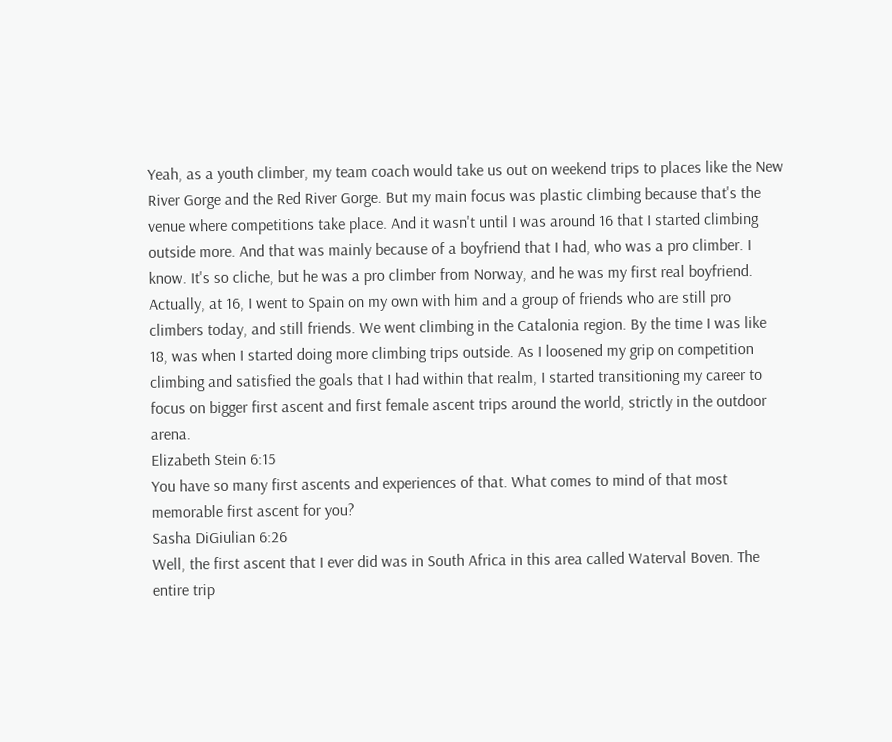Yeah, as a youth climber, my team coach would take us out on weekend trips to places like the New River Gorge and the Red River Gorge. But my main focus was plastic climbing because that's the venue where competitions take place. And it wasn't until I was around 16 that I started climbing outside more. And that was mainly because of a boyfriend that I had, who was a pro climber. I know. It's so cliche, but he was a pro climber from Norway, and he was my first real boyfriend. Actually, at 16, I went to Spain on my own with him and a group of friends who are still pro climbers today, and still friends. We went climbing in the Catalonia region. By the time I was like 18, was when I started doing more climbing trips outside. As I loosened my grip on competition climbing and satisfied the goals that I had within that realm, I started transitioning my career to focus on bigger first ascent and first female ascent trips around the world, strictly in the outdoor arena.
Elizabeth Stein 6:15
You have so many first ascents and experiences of that. What comes to mind of that most memorable first ascent for you?
Sasha DiGiulian 6:26
Well, the first ascent that I ever did was in South Africa in this area called Waterval Boven. The entire trip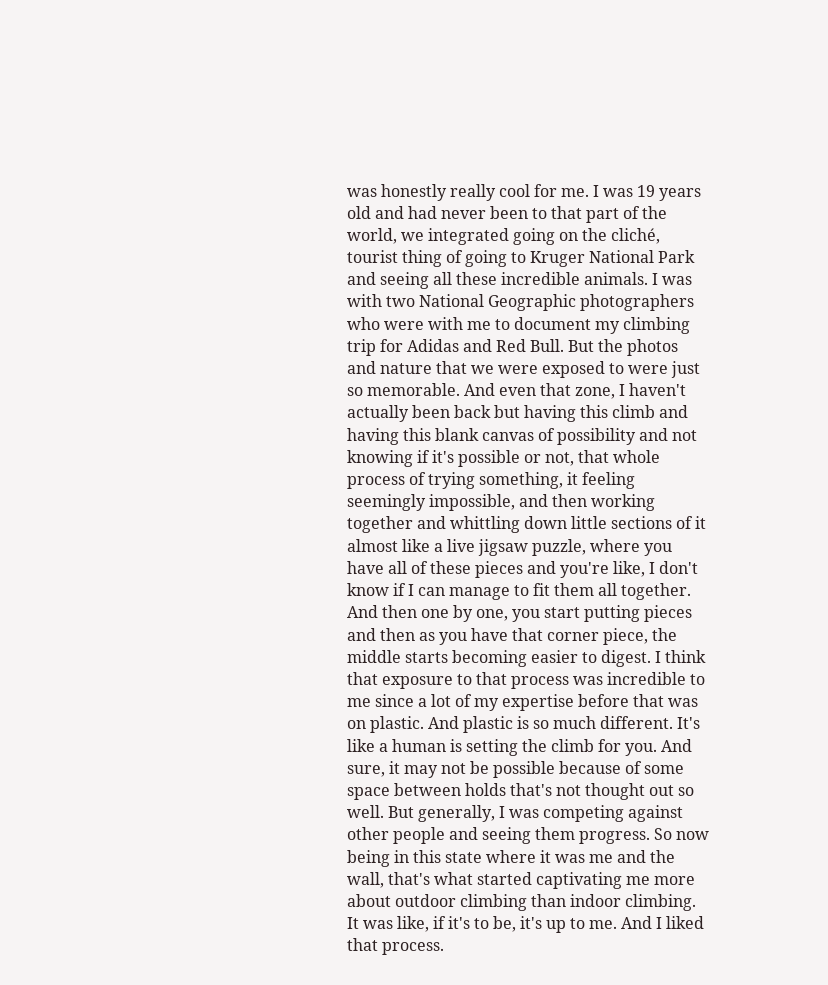was honestly really cool for me. I was 19 years old and had never been to that part of the world, we integrated going on the cliché, tourist thing of going to Kruger National Park and seeing all these incredible animals. I was with two National Geographic photographers who were with me to document my climbing trip for Adidas and Red Bull. But the photos and nature that we were exposed to were just so memorable. And even that zone, I haven't actually been back but having this climb and having this blank canvas of possibility and not knowing if it's possible or not, that whole process of trying something, it feeling seemingly impossible, and then working together and whittling down little sections of it almost like a live jigsaw puzzle, where you have all of these pieces and you're like, I don't know if I can manage to fit them all together. And then one by one, you start putting pieces and then as you have that corner piece, the middle starts becoming easier to digest. I think that exposure to that process was incredible to me since a lot of my expertise before that was on plastic. And plastic is so much different. It's like a human is setting the climb for you. And sure, it may not be possible because of some space between holds that's not thought out so well. But generally, I was competing against other people and seeing them progress. So now being in this state where it was me and the wall, that's what started captivating me more about outdoor climbing than indoor climbing. It was like, if it's to be, it's up to me. And I liked that process.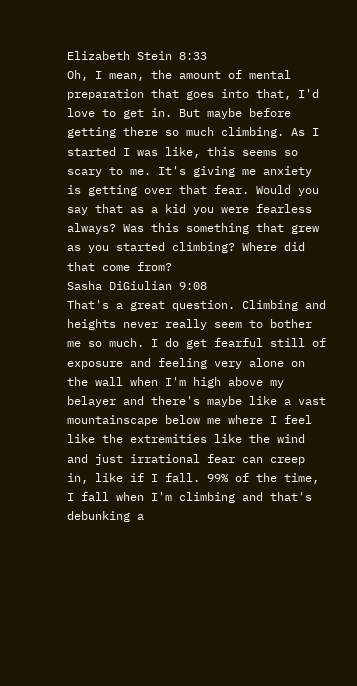Elizabeth Stein 8:33
Oh, I mean, the amount of mental preparation that goes into that, I'd love to get in. But maybe before getting there so much climbing. As I started I was like, this seems so scary to me. It's giving me anxiety is getting over that fear. Would you say that as a kid you were fearless always? Was this something that grew as you started climbing? Where did that come from?
Sasha DiGiulian 9:08
That's a great question. Climbing and heights never really seem to bother me so much. I do get fearful still of exposure and feeling very alone on the wall when I'm high above my belayer and there's maybe like a vast mountainscape below me where I feel like the extremities like the wind and just irrational fear can creep in, like if I fall. 99% of the time, I fall when I'm climbing and that's debunking a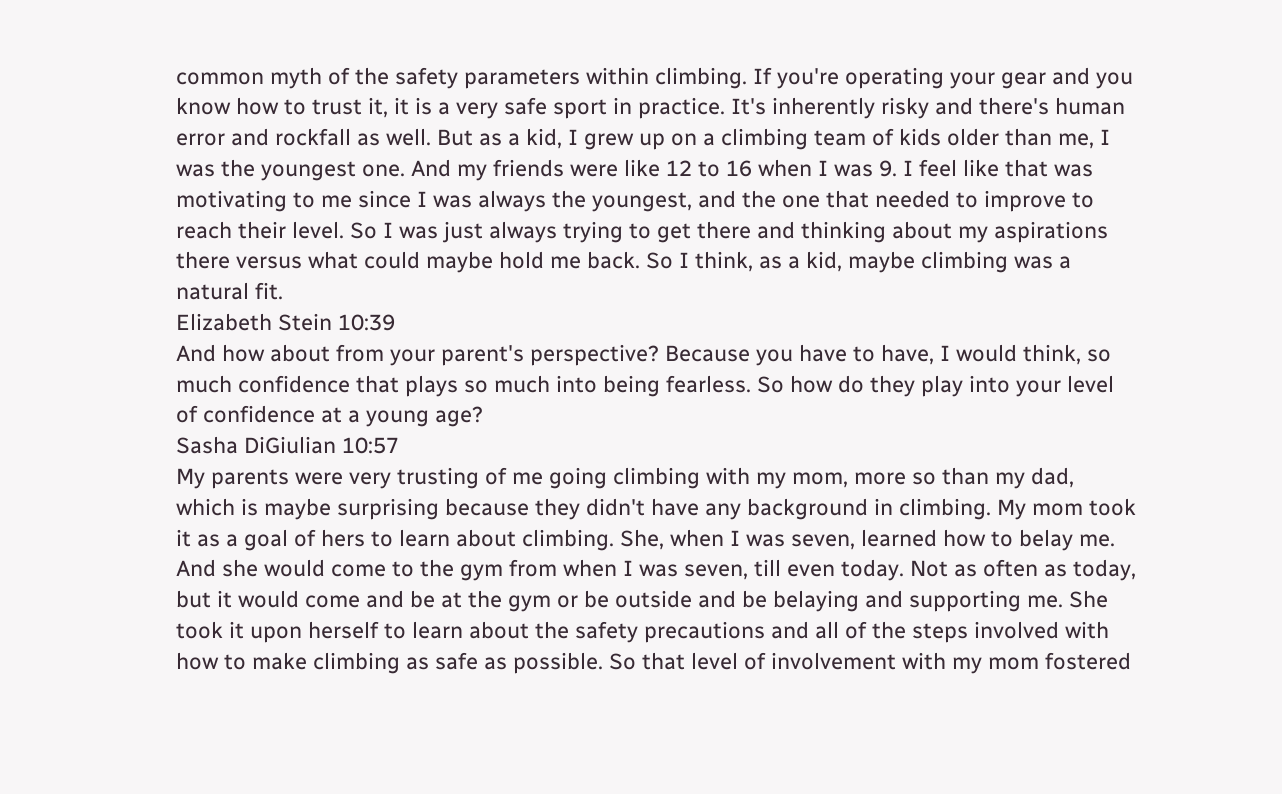common myth of the safety parameters within climbing. If you're operating your gear and you know how to trust it, it is a very safe sport in practice. It's inherently risky and there's human error and rockfall as well. But as a kid, I grew up on a climbing team of kids older than me, I was the youngest one. And my friends were like 12 to 16 when I was 9. I feel like that was motivating to me since I was always the youngest, and the one that needed to improve to reach their level. So I was just always trying to get there and thinking about my aspirations there versus what could maybe hold me back. So I think, as a kid, maybe climbing was a natural fit.
Elizabeth Stein 10:39
And how about from your parent's perspective? Because you have to have, I would think, so much confidence that plays so much into being fearless. So how do they play into your level of confidence at a young age?
Sasha DiGiulian 10:57
My parents were very trusting of me going climbing with my mom, more so than my dad, which is maybe surprising because they didn't have any background in climbing. My mom took it as a goal of hers to learn about climbing. She, when I was seven, learned how to belay me. And she would come to the gym from when I was seven, till even today. Not as often as today, but it would come and be at the gym or be outside and be belaying and supporting me. She took it upon herself to learn about the safety precautions and all of the steps involved with how to make climbing as safe as possible. So that level of involvement with my mom fostered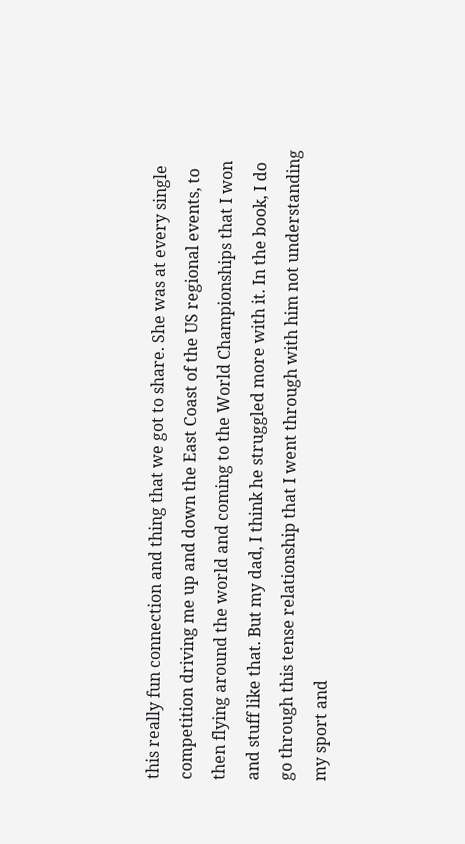this really fun connection and thing that we got to share. She was at every single competition driving me up and down the East Coast of the US regional events, to then flying around the world and coming to the World Championships that I won and stuff like that. But my dad, I think he struggled more with it. In the book, I do go through this tense relationship that I went through with him not understanding my sport and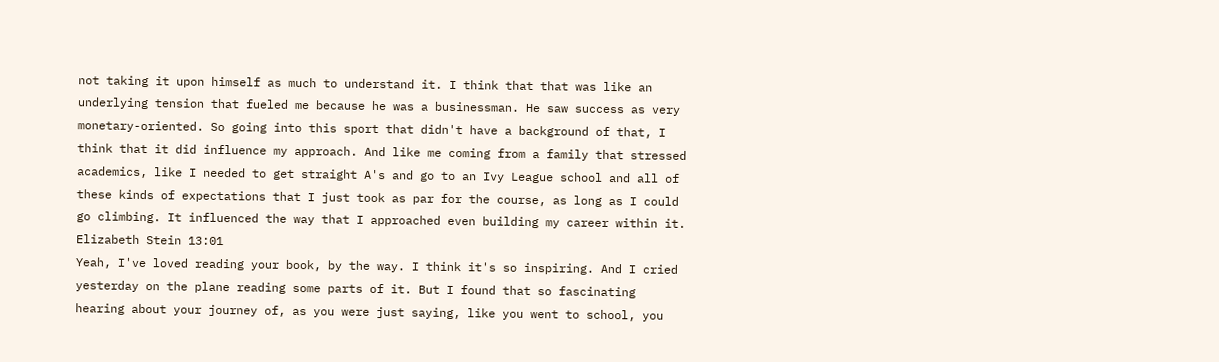not taking it upon himself as much to understand it. I think that that was like an underlying tension that fueled me because he was a businessman. He saw success as very monetary-oriented. So going into this sport that didn't have a background of that, I think that it did influence my approach. And like me coming from a family that stressed academics, like I needed to get straight A's and go to an Ivy League school and all of these kinds of expectations that I just took as par for the course, as long as I could go climbing. It influenced the way that I approached even building my career within it.
Elizabeth Stein 13:01
Yeah, I've loved reading your book, by the way. I think it's so inspiring. And I cried yesterday on the plane reading some parts of it. But I found that so fascinating hearing about your journey of, as you were just saying, like you went to school, you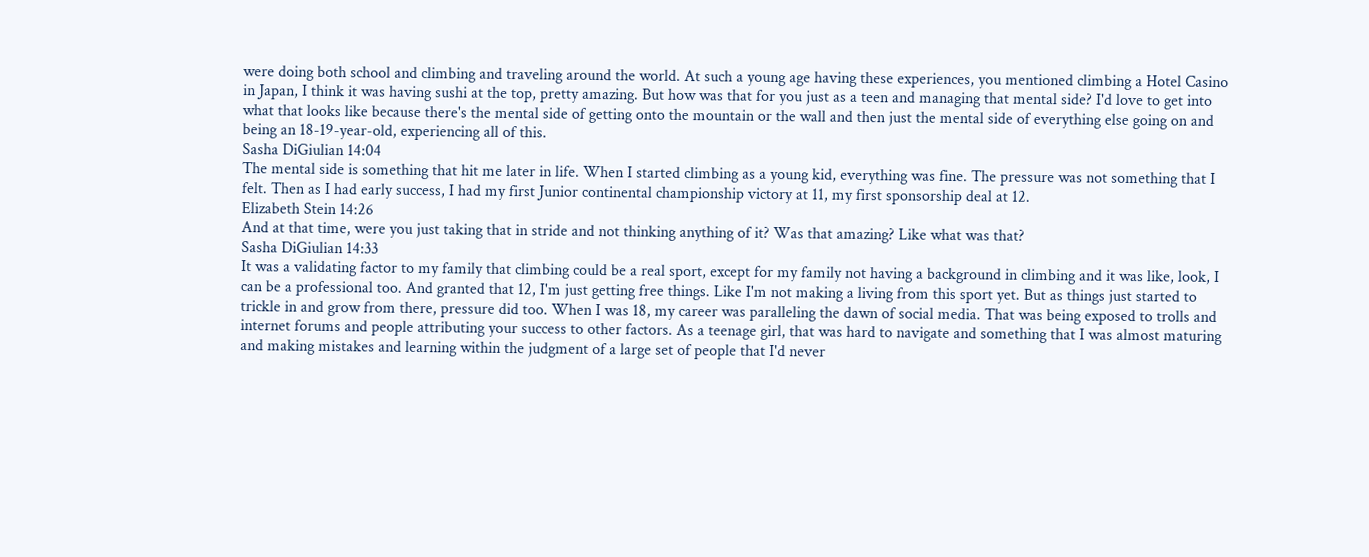were doing both school and climbing and traveling around the world. At such a young age having these experiences, you mentioned climbing a Hotel Casino in Japan, I think it was having sushi at the top, pretty amazing. But how was that for you just as a teen and managing that mental side? I'd love to get into what that looks like because there's the mental side of getting onto the mountain or the wall and then just the mental side of everything else going on and being an 18-19-year-old, experiencing all of this.
Sasha DiGiulian 14:04
The mental side is something that hit me later in life. When I started climbing as a young kid, everything was fine. The pressure was not something that I felt. Then as I had early success, I had my first Junior continental championship victory at 11, my first sponsorship deal at 12.
Elizabeth Stein 14:26
And at that time, were you just taking that in stride and not thinking anything of it? Was that amazing? Like what was that?
Sasha DiGiulian 14:33
It was a validating factor to my family that climbing could be a real sport, except for my family not having a background in climbing and it was like, look, I can be a professional too. And granted that 12, I'm just getting free things. Like I'm not making a living from this sport yet. But as things just started to trickle in and grow from there, pressure did too. When I was 18, my career was paralleling the dawn of social media. That was being exposed to trolls and internet forums and people attributing your success to other factors. As a teenage girl, that was hard to navigate and something that I was almost maturing and making mistakes and learning within the judgment of a large set of people that I'd never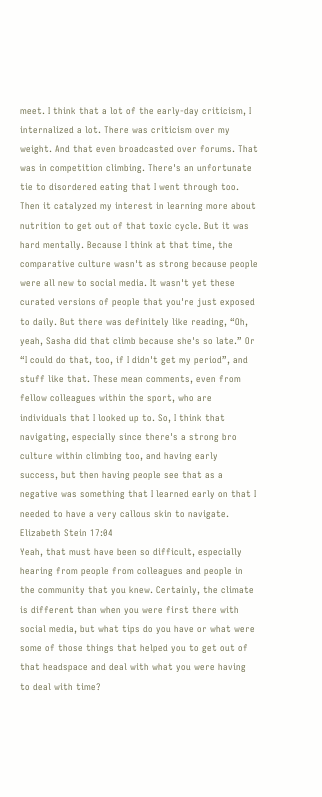meet. I think that a lot of the early-day criticism, I internalized a lot. There was criticism over my weight. And that even broadcasted over forums. That was in competition climbing. There's an unfortunate tie to disordered eating that I went through too. Then it catalyzed my interest in learning more about nutrition to get out of that toxic cycle. But it was hard mentally. Because I think at that time, the comparative culture wasn't as strong because people were all new to social media. It wasn't yet these curated versions of people that you're just exposed to daily. But there was definitely like reading, “Oh, yeah, Sasha did that climb because she's so late.” Or “I could do that, too, if I didn't get my period”, and stuff like that. These mean comments, even from fellow colleagues within the sport, who are individuals that I looked up to. So, I think that navigating, especially since there's a strong bro culture within climbing too, and having early success, but then having people see that as a negative was something that I learned early on that I needed to have a very callous skin to navigate.
Elizabeth Stein 17:04
Yeah, that must have been so difficult, especially hearing from people from colleagues and people in the community that you knew. Certainly, the climate is different than when you were first there with social media, but what tips do you have or what were some of those things that helped you to get out of that headspace and deal with what you were having to deal with time?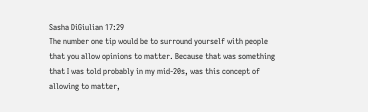Sasha DiGiulian 17:29
The number one tip would be to surround yourself with people that you allow opinions to matter. Because that was something that I was told probably in my mid-20s, was this concept of allowing to matter,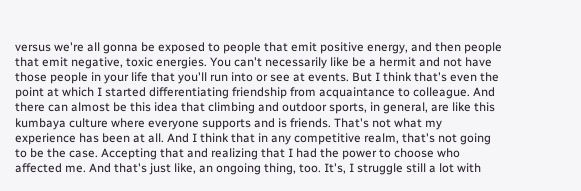versus we're all gonna be exposed to people that emit positive energy, and then people that emit negative, toxic energies. You can't necessarily like be a hermit and not have those people in your life that you'll run into or see at events. But I think that's even the point at which I started differentiating friendship from acquaintance to colleague. And there can almost be this idea that climbing and outdoor sports, in general, are like this kumbaya culture where everyone supports and is friends. That's not what my experience has been at all. And I think that in any competitive realm, that's not going to be the case. Accepting that and realizing that I had the power to choose who affected me. And that's just like, an ongoing thing, too. It's, I struggle still a lot with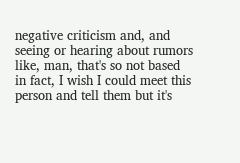negative criticism and, and seeing or hearing about rumors like, man, that's so not based in fact, I wish I could meet this person and tell them but it's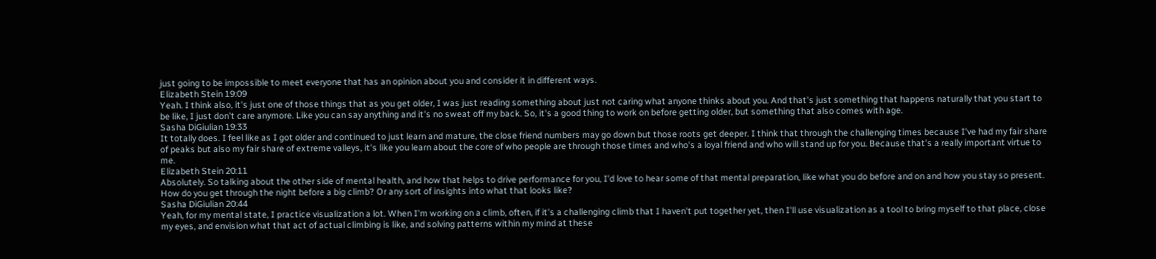just going to be impossible to meet everyone that has an opinion about you and consider it in different ways.
Elizabeth Stein 19:09
Yeah. I think also, it's just one of those things that as you get older, I was just reading something about just not caring what anyone thinks about you. And that's just something that happens naturally that you start to be like, I just don't care anymore. Like you can say anything and it's no sweat off my back. So, it's a good thing to work on before getting older, but something that also comes with age.
Sasha DiGiulian 19:33
It totally does. I feel like as I got older and continued to just learn and mature, the close friend numbers may go down but those roots get deeper. I think that through the challenging times because I've had my fair share of peaks but also my fair share of extreme valleys, it's like you learn about the core of who people are through those times and who's a loyal friend and who will stand up for you. Because that's a really important virtue to me.
Elizabeth Stein 20:11
Absolutely. So talking about the other side of mental health, and how that helps to drive performance for you, I'd love to hear some of that mental preparation, like what you do before and on and how you stay so present. How do you get through the night before a big climb? Or any sort of insights into what that looks like?
Sasha DiGiulian 20:44
Yeah, for my mental state, I practice visualization a lot. When I'm working on a climb, often, if it's a challenging climb that I haven't put together yet, then I'll use visualization as a tool to bring myself to that place, close my eyes, and envision what that act of actual climbing is like, and solving patterns within my mind at these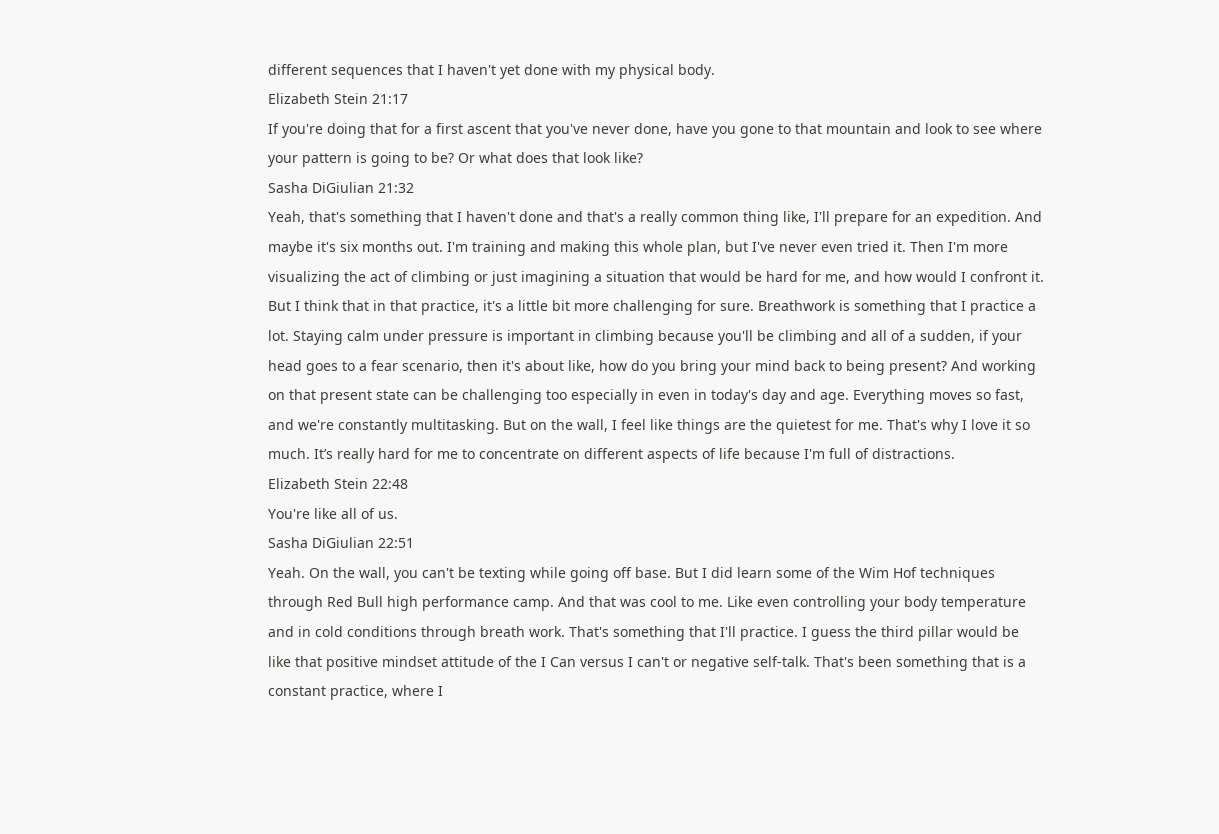different sequences that I haven't yet done with my physical body.
Elizabeth Stein 21:17
If you're doing that for a first ascent that you've never done, have you gone to that mountain and look to see where your pattern is going to be? Or what does that look like?
Sasha DiGiulian 21:32
Yeah, that's something that I haven't done and that's a really common thing like, I'll prepare for an expedition. And maybe it's six months out. I'm training and making this whole plan, but I've never even tried it. Then I'm more visualizing the act of climbing or just imagining a situation that would be hard for me, and how would I confront it. But I think that in that practice, it's a little bit more challenging for sure. Breathwork is something that I practice a lot. Staying calm under pressure is important in climbing because you'll be climbing and all of a sudden, if your head goes to a fear scenario, then it's about like, how do you bring your mind back to being present? And working on that present state can be challenging too especially in even in today's day and age. Everything moves so fast, and we're constantly multitasking. But on the wall, I feel like things are the quietest for me. That's why I love it so much. It’s really hard for me to concentrate on different aspects of life because I'm full of distractions.
Elizabeth Stein 22:48
You're like all of us.
Sasha DiGiulian 22:51
Yeah. On the wall, you can't be texting while going off base. But I did learn some of the Wim Hof techniques through Red Bull high performance camp. And that was cool to me. Like even controlling your body temperature and in cold conditions through breath work. That's something that I'll practice. I guess the third pillar would be like that positive mindset attitude of the I Can versus I can't or negative self-talk. That's been something that is a constant practice, where I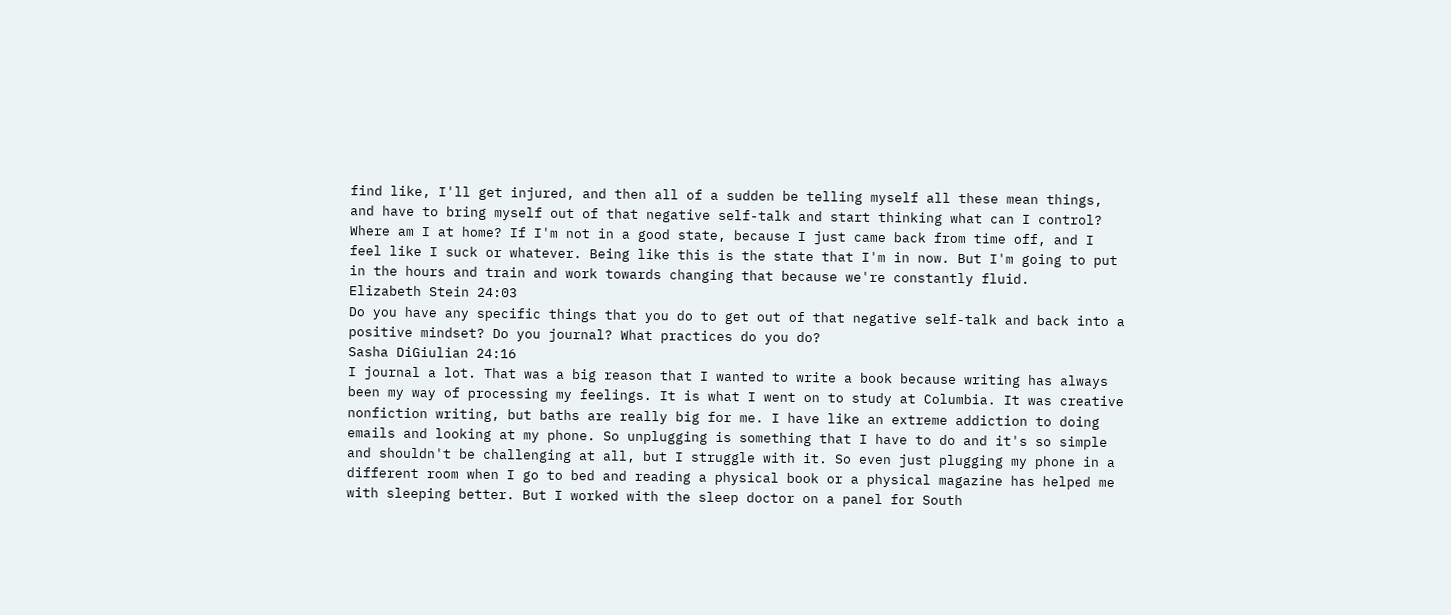find like, I'll get injured, and then all of a sudden be telling myself all these mean things, and have to bring myself out of that negative self-talk and start thinking what can I control? Where am I at home? If I'm not in a good state, because I just came back from time off, and I feel like I suck or whatever. Being like this is the state that I'm in now. But I'm going to put in the hours and train and work towards changing that because we're constantly fluid.
Elizabeth Stein 24:03
Do you have any specific things that you do to get out of that negative self-talk and back into a positive mindset? Do you journal? What practices do you do?
Sasha DiGiulian 24:16
I journal a lot. That was a big reason that I wanted to write a book because writing has always been my way of processing my feelings. It is what I went on to study at Columbia. It was creative nonfiction writing, but baths are really big for me. I have like an extreme addiction to doing emails and looking at my phone. So unplugging is something that I have to do and it's so simple and shouldn't be challenging at all, but I struggle with it. So even just plugging my phone in a different room when I go to bed and reading a physical book or a physical magazine has helped me with sleeping better. But I worked with the sleep doctor on a panel for South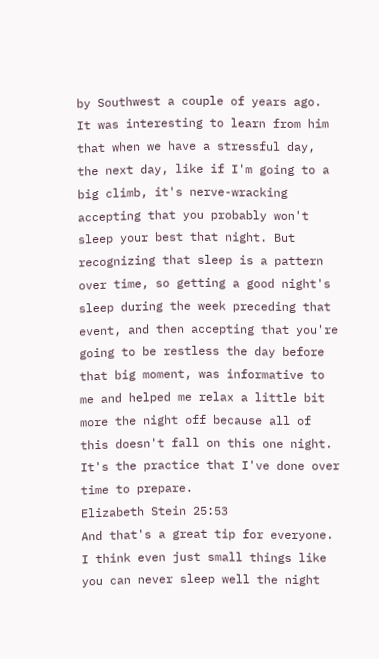by Southwest a couple of years ago. It was interesting to learn from him that when we have a stressful day, the next day, like if I'm going to a big climb, it's nerve-wracking accepting that you probably won't sleep your best that night. But recognizing that sleep is a pattern over time, so getting a good night's sleep during the week preceding that event, and then accepting that you're going to be restless the day before that big moment, was informative to me and helped me relax a little bit more the night off because all of this doesn't fall on this one night. It's the practice that I've done over time to prepare.
Elizabeth Stein 25:53
And that's a great tip for everyone. I think even just small things like you can never sleep well the night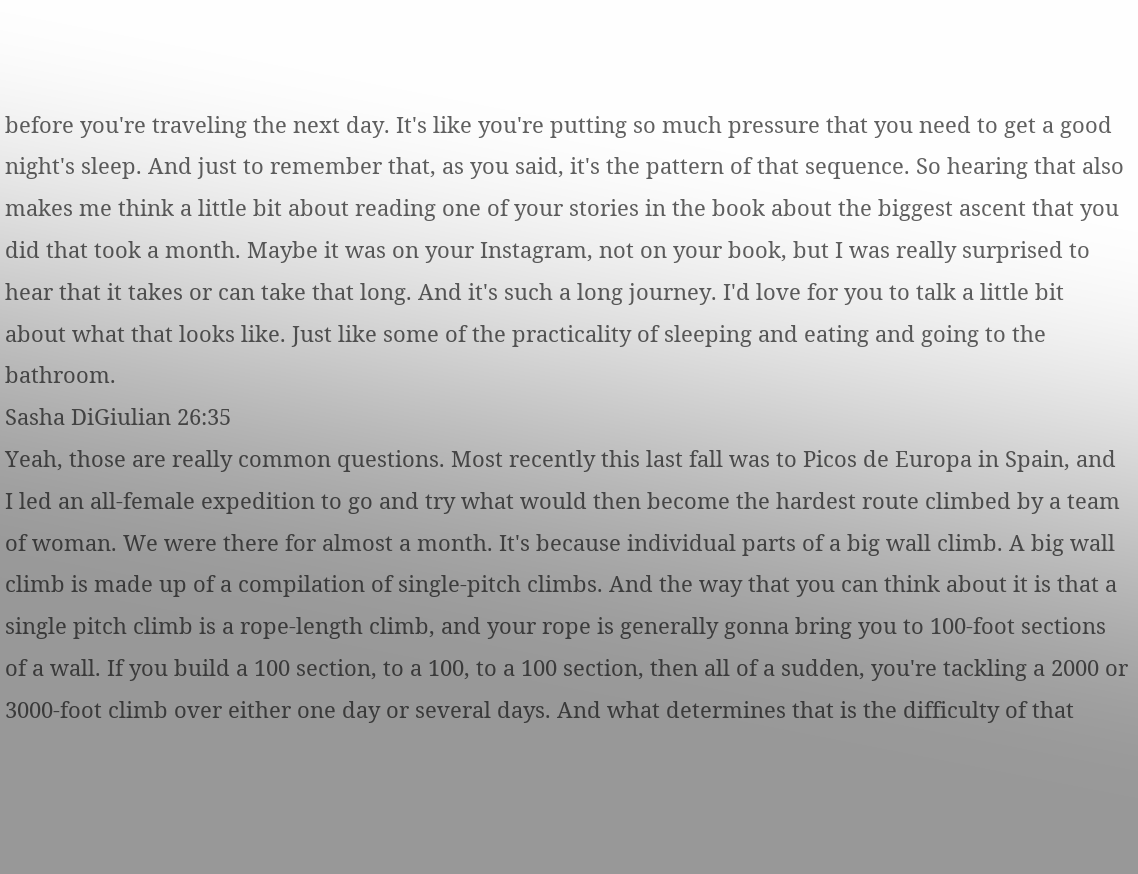before you're traveling the next day. It's like you're putting so much pressure that you need to get a good night's sleep. And just to remember that, as you said, it's the pattern of that sequence. So hearing that also makes me think a little bit about reading one of your stories in the book about the biggest ascent that you did that took a month. Maybe it was on your Instagram, not on your book, but I was really surprised to hear that it takes or can take that long. And it's such a long journey. I'd love for you to talk a little bit about what that looks like. Just like some of the practicality of sleeping and eating and going to the bathroom.
Sasha DiGiulian 26:35
Yeah, those are really common questions. Most recently this last fall was to Picos de Europa in Spain, and I led an all-female expedition to go and try what would then become the hardest route climbed by a team of woman. We were there for almost a month. It's because individual parts of a big wall climb. A big wall climb is made up of a compilation of single-pitch climbs. And the way that you can think about it is that a single pitch climb is a rope-length climb, and your rope is generally gonna bring you to 100-foot sections of a wall. If you build a 100 section, to a 100, to a 100 section, then all of a sudden, you're tackling a 2000 or 3000-foot climb over either one day or several days. And what determines that is the difficulty of that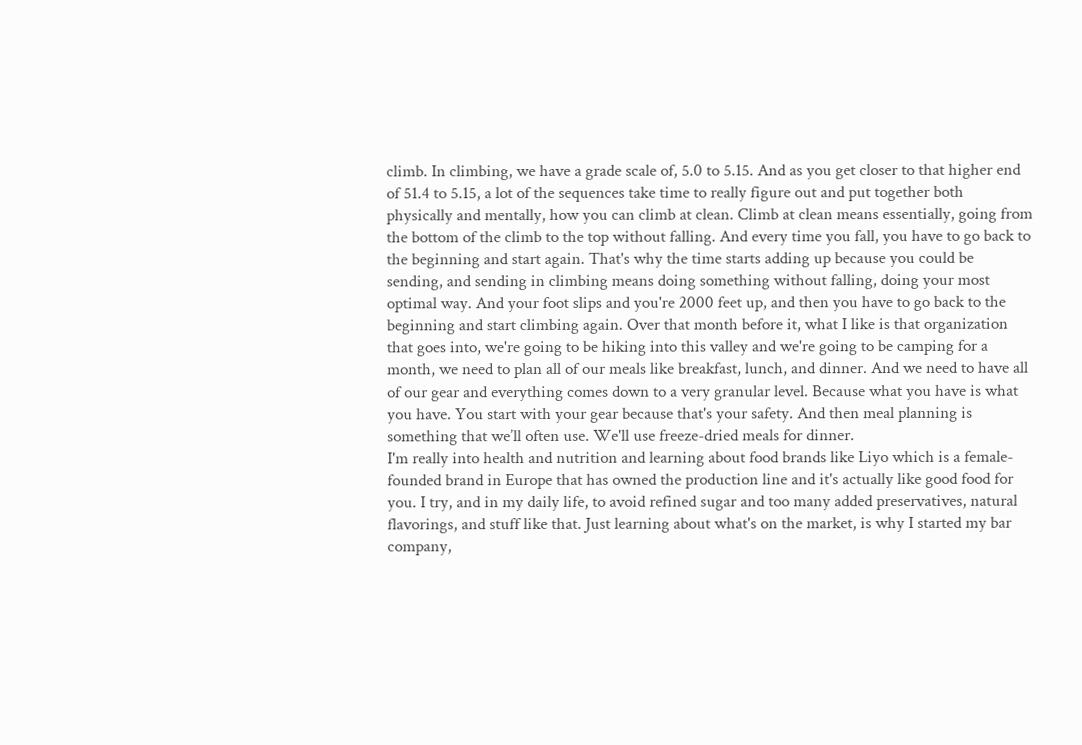climb. In climbing, we have a grade scale of, 5.0 to 5.15. And as you get closer to that higher end of 51.4 to 5.15, a lot of the sequences take time to really figure out and put together both physically and mentally, how you can climb at clean. Climb at clean means essentially, going from the bottom of the climb to the top without falling. And every time you fall, you have to go back to the beginning and start again. That's why the time starts adding up because you could be sending, and sending in climbing means doing something without falling, doing your most optimal way. And your foot slips and you're 2000 feet up, and then you have to go back to the beginning and start climbing again. Over that month before it, what I like is that organization that goes into, we're going to be hiking into this valley and we're going to be camping for a month, we need to plan all of our meals like breakfast, lunch, and dinner. And we need to have all of our gear and everything comes down to a very granular level. Because what you have is what you have. You start with your gear because that's your safety. And then meal planning is something that we’ll often use. We'll use freeze-dried meals for dinner.
I'm really into health and nutrition and learning about food brands like Liyo which is a female-founded brand in Europe that has owned the production line and it's actually like good food for you. I try, and in my daily life, to avoid refined sugar and too many added preservatives, natural flavorings, and stuff like that. Just learning about what's on the market, is why I started my bar company,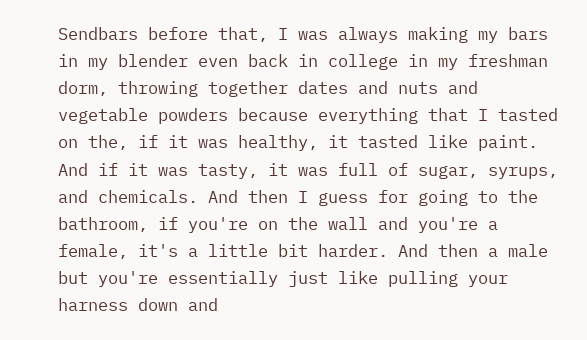Sendbars before that, I was always making my bars in my blender even back in college in my freshman dorm, throwing together dates and nuts and vegetable powders because everything that I tasted on the, if it was healthy, it tasted like paint. And if it was tasty, it was full of sugar, syrups, and chemicals. And then I guess for going to the bathroom, if you're on the wall and you're a female, it's a little bit harder. And then a male but you're essentially just like pulling your harness down and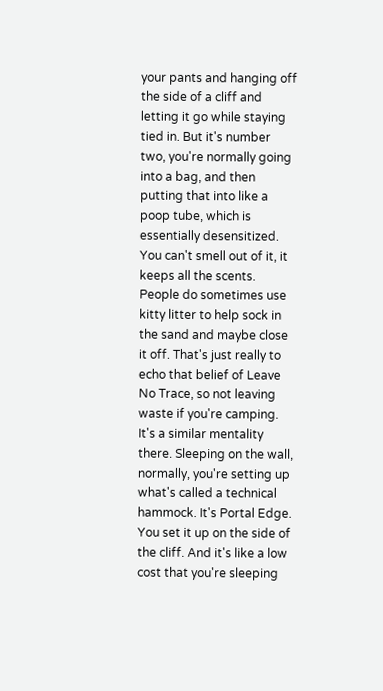your pants and hanging off the side of a cliff and letting it go while staying tied in. But it's number two, you're normally going into a bag, and then putting that into like a poop tube, which is essentially desensitized. You can't smell out of it, it keeps all the scents. People do sometimes use kitty litter to help sock in the sand and maybe close it off. That's just really to echo that belief of Leave No Trace, so not leaving waste if you're camping. It's a similar mentality there. Sleeping on the wall, normally, you're setting up what's called a technical hammock. It's Portal Edge. You set it up on the side of the cliff. And it's like a low cost that you're sleeping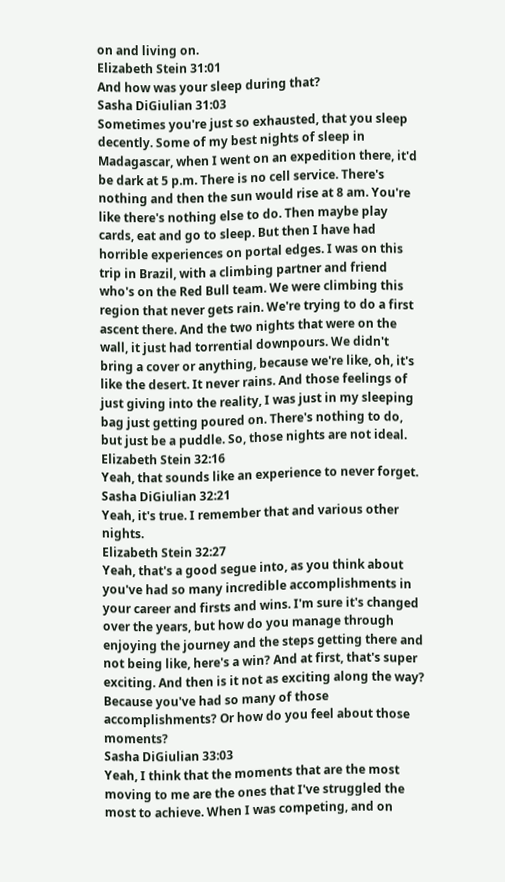on and living on.
Elizabeth Stein 31:01
And how was your sleep during that?
Sasha DiGiulian 31:03
Sometimes you're just so exhausted, that you sleep decently. Some of my best nights of sleep in Madagascar, when I went on an expedition there, it'd be dark at 5 p.m. There is no cell service. There's nothing and then the sun would rise at 8 am. You're like there's nothing else to do. Then maybe play cards, eat and go to sleep. But then I have had horrible experiences on portal edges. I was on this trip in Brazil, with a climbing partner and friend who's on the Red Bull team. We were climbing this region that never gets rain. We're trying to do a first ascent there. And the two nights that were on the wall, it just had torrential downpours. We didn't bring a cover or anything, because we're like, oh, it's like the desert. It never rains. And those feelings of just giving into the reality, I was just in my sleeping bag just getting poured on. There's nothing to do, but just be a puddle. So, those nights are not ideal.
Elizabeth Stein 32:16
Yeah, that sounds like an experience to never forget.
Sasha DiGiulian 32:21
Yeah, it's true. I remember that and various other nights.
Elizabeth Stein 32:27
Yeah, that's a good segue into, as you think about you've had so many incredible accomplishments in your career and firsts and wins. I'm sure it's changed over the years, but how do you manage through enjoying the journey and the steps getting there and not being like, here's a win? And at first, that's super exciting. And then is it not as exciting along the way? Because you've had so many of those accomplishments? Or how do you feel about those moments?
Sasha DiGiulian 33:03
Yeah, I think that the moments that are the most moving to me are the ones that I've struggled the most to achieve. When I was competing, and on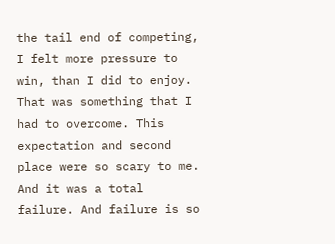the tail end of competing, I felt more pressure to win, than I did to enjoy. That was something that I had to overcome. This expectation and second place were so scary to me. And it was a total failure. And failure is so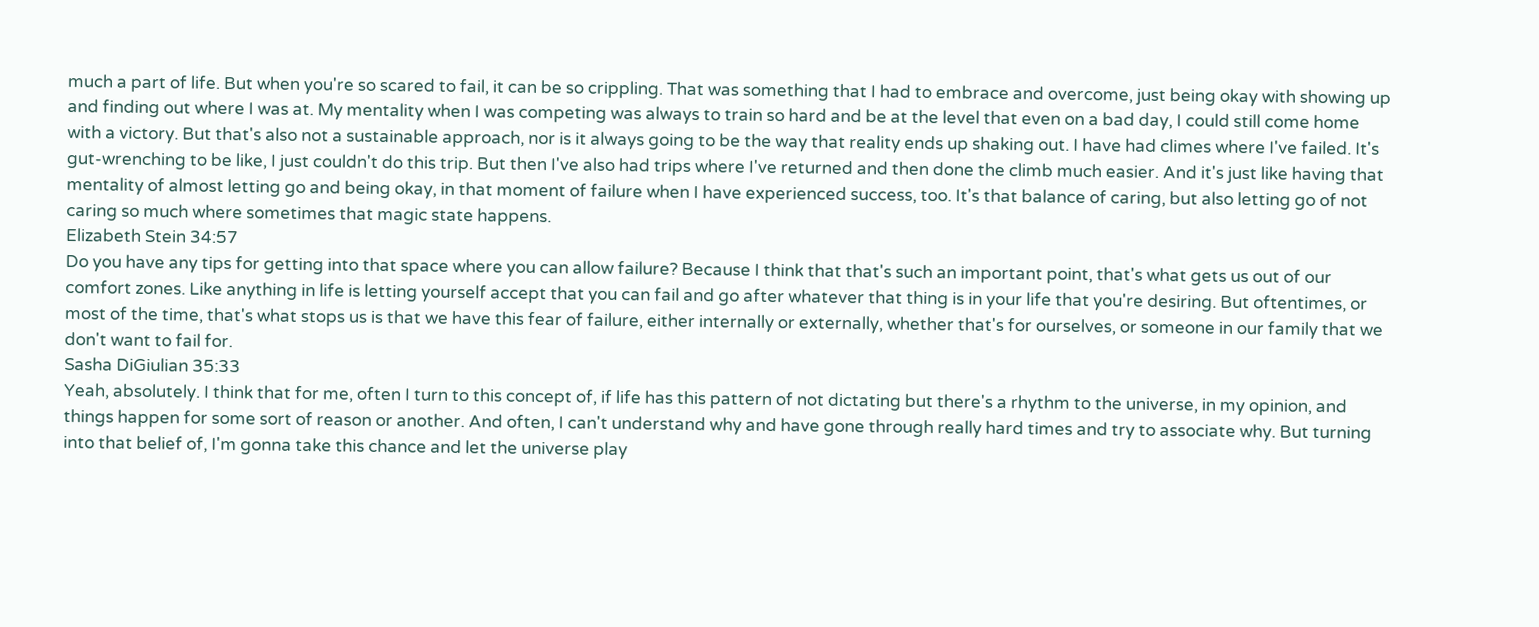much a part of life. But when you're so scared to fail, it can be so crippling. That was something that I had to embrace and overcome, just being okay with showing up and finding out where I was at. My mentality when I was competing was always to train so hard and be at the level that even on a bad day, I could still come home with a victory. But that's also not a sustainable approach, nor is it always going to be the way that reality ends up shaking out. I have had climes where I've failed. It's gut-wrenching to be like, I just couldn't do this trip. But then I've also had trips where I've returned and then done the climb much easier. And it's just like having that mentality of almost letting go and being okay, in that moment of failure when I have experienced success, too. It's that balance of caring, but also letting go of not caring so much where sometimes that magic state happens.
Elizabeth Stein 34:57
Do you have any tips for getting into that space where you can allow failure? Because I think that that's such an important point, that's what gets us out of our comfort zones. Like anything in life is letting yourself accept that you can fail and go after whatever that thing is in your life that you're desiring. But oftentimes, or most of the time, that's what stops us is that we have this fear of failure, either internally or externally, whether that's for ourselves, or someone in our family that we don't want to fail for.
Sasha DiGiulian 35:33
Yeah, absolutely. I think that for me, often I turn to this concept of, if life has this pattern of not dictating but there's a rhythm to the universe, in my opinion, and things happen for some sort of reason or another. And often, I can't understand why and have gone through really hard times and try to associate why. But turning into that belief of, I'm gonna take this chance and let the universe play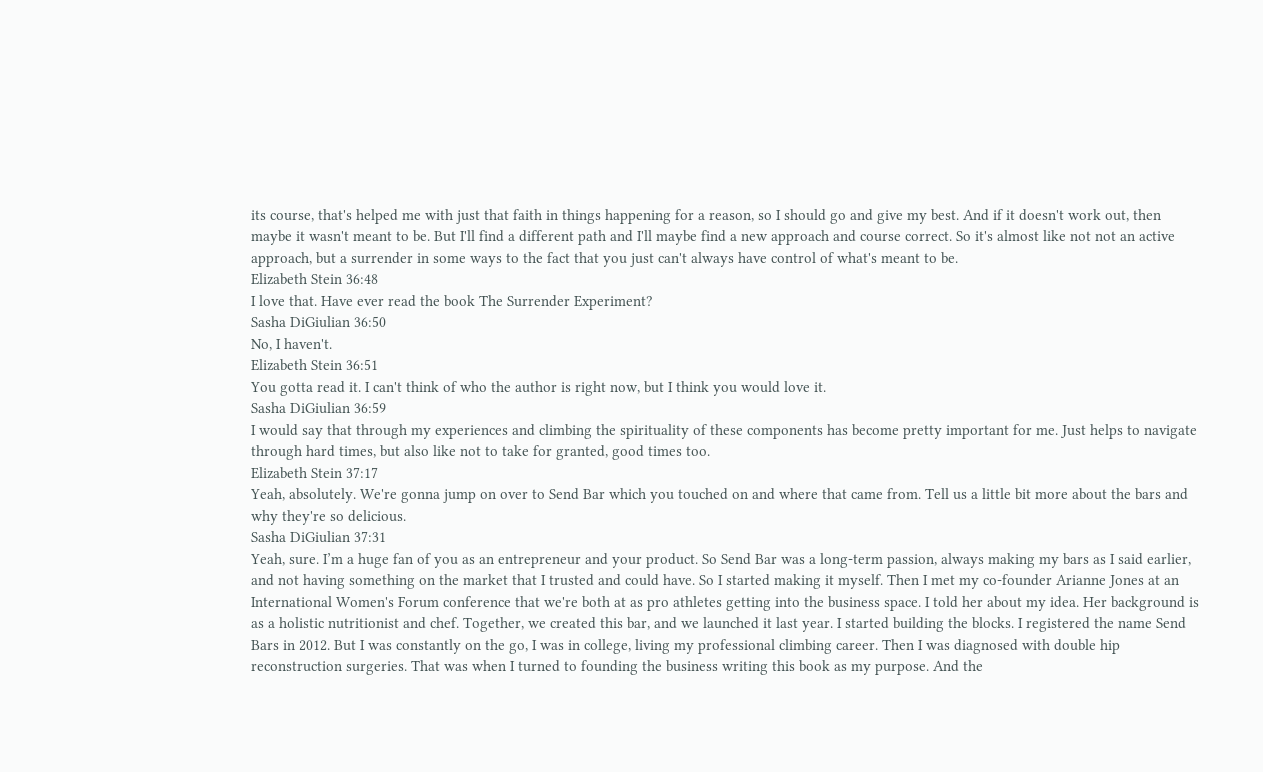its course, that's helped me with just that faith in things happening for a reason, so I should go and give my best. And if it doesn't work out, then maybe it wasn't meant to be. But I'll find a different path and I'll maybe find a new approach and course correct. So it's almost like not not an active approach, but a surrender in some ways to the fact that you just can't always have control of what's meant to be.
Elizabeth Stein 36:48
I love that. Have ever read the book The Surrender Experiment?
Sasha DiGiulian 36:50
No, I haven't.
Elizabeth Stein 36:51
You gotta read it. I can't think of who the author is right now, but I think you would love it.
Sasha DiGiulian 36:59
I would say that through my experiences and climbing the spirituality of these components has become pretty important for me. Just helps to navigate through hard times, but also like not to take for granted, good times too.
Elizabeth Stein 37:17
Yeah, absolutely. We're gonna jump on over to Send Bar which you touched on and where that came from. Tell us a little bit more about the bars and why they're so delicious.
Sasha DiGiulian 37:31
Yeah, sure. I’m a huge fan of you as an entrepreneur and your product. So Send Bar was a long-term passion, always making my bars as I said earlier, and not having something on the market that I trusted and could have. So I started making it myself. Then I met my co-founder Arianne Jones at an International Women's Forum conference that we're both at as pro athletes getting into the business space. I told her about my idea. Her background is as a holistic nutritionist and chef. Together, we created this bar, and we launched it last year. I started building the blocks. I registered the name Send Bars in 2012. But I was constantly on the go, I was in college, living my professional climbing career. Then I was diagnosed with double hip reconstruction surgeries. That was when I turned to founding the business writing this book as my purpose. And the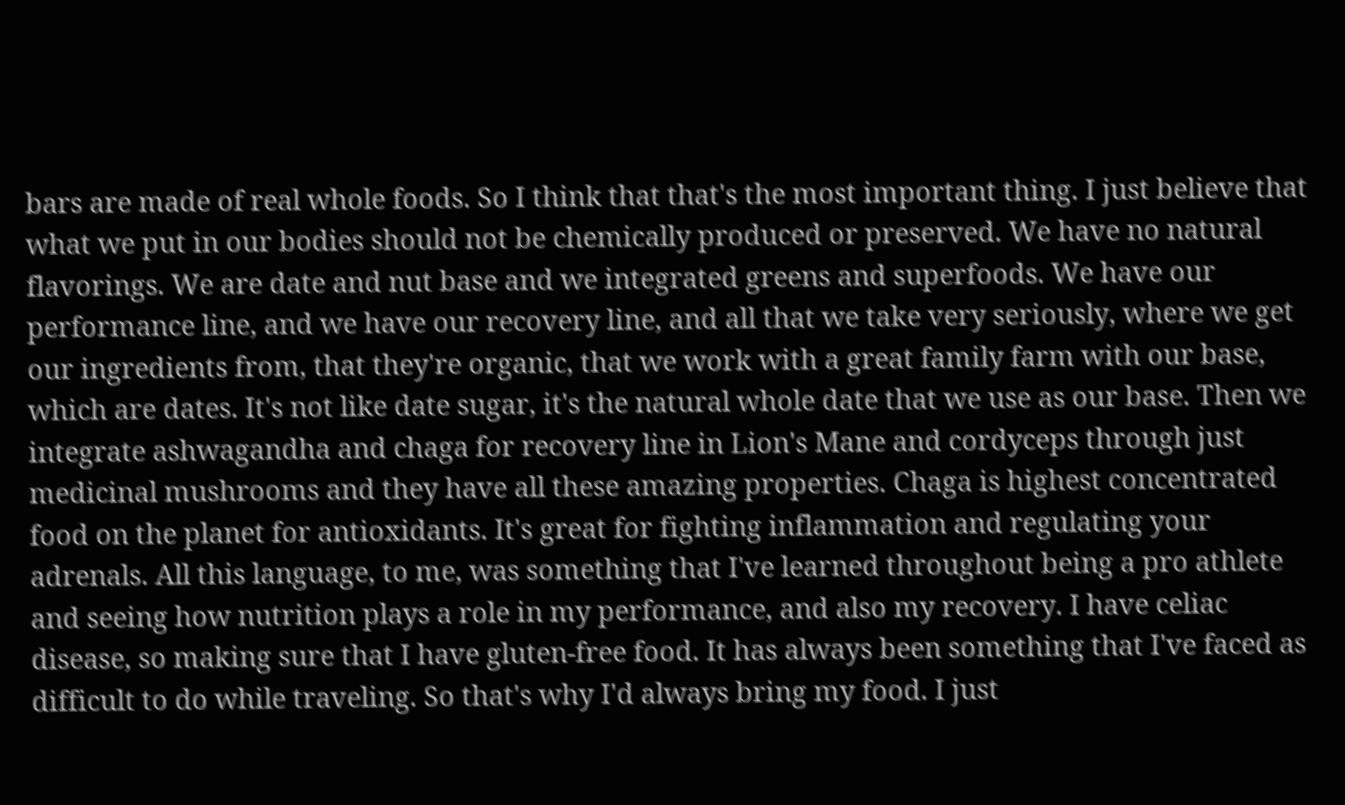bars are made of real whole foods. So I think that that's the most important thing. I just believe that what we put in our bodies should not be chemically produced or preserved. We have no natural flavorings. We are date and nut base and we integrated greens and superfoods. We have our performance line, and we have our recovery line, and all that we take very seriously, where we get our ingredients from, that they're organic, that we work with a great family farm with our base, which are dates. It's not like date sugar, it's the natural whole date that we use as our base. Then we integrate ashwagandha and chaga for recovery line in Lion's Mane and cordyceps through just medicinal mushrooms and they have all these amazing properties. Chaga is highest concentrated food on the planet for antioxidants. It's great for fighting inflammation and regulating your adrenals. All this language, to me, was something that I've learned throughout being a pro athlete and seeing how nutrition plays a role in my performance, and also my recovery. I have celiac disease, so making sure that I have gluten-free food. It has always been something that I've faced as difficult to do while traveling. So that's why I'd always bring my food. I just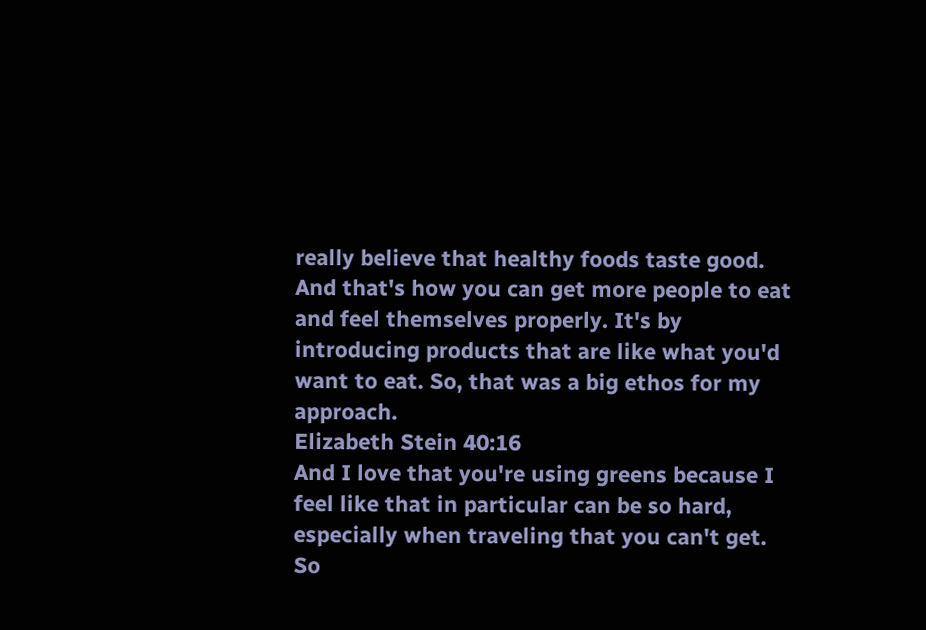really believe that healthy foods taste good. And that's how you can get more people to eat and feel themselves properly. It's by introducing products that are like what you'd want to eat. So, that was a big ethos for my approach.
Elizabeth Stein 40:16
And I love that you're using greens because I feel like that in particular can be so hard, especially when traveling that you can't get. So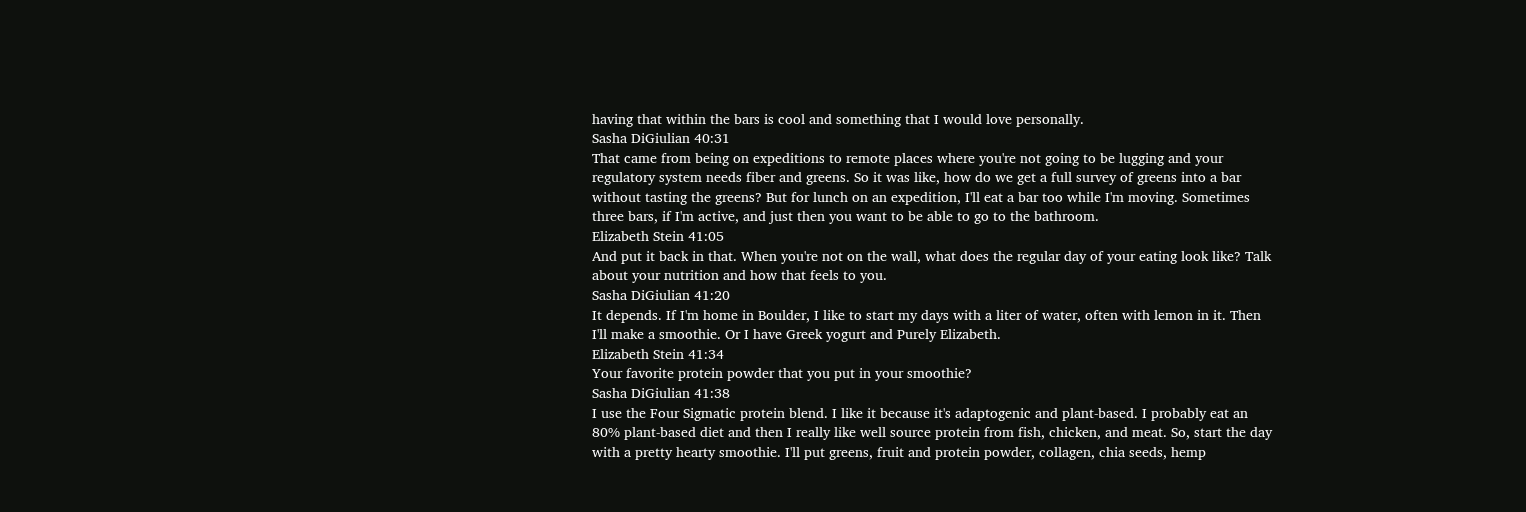having that within the bars is cool and something that I would love personally.
Sasha DiGiulian 40:31
That came from being on expeditions to remote places where you're not going to be lugging and your regulatory system needs fiber and greens. So it was like, how do we get a full survey of greens into a bar without tasting the greens? But for lunch on an expedition, I'll eat a bar too while I'm moving. Sometimes three bars, if I'm active, and just then you want to be able to go to the bathroom.
Elizabeth Stein 41:05
And put it back in that. When you're not on the wall, what does the regular day of your eating look like? Talk about your nutrition and how that feels to you.
Sasha DiGiulian 41:20
It depends. If I'm home in Boulder, I like to start my days with a liter of water, often with lemon in it. Then I'll make a smoothie. Or I have Greek yogurt and Purely Elizabeth.
Elizabeth Stein 41:34
Your favorite protein powder that you put in your smoothie?
Sasha DiGiulian 41:38
I use the Four Sigmatic protein blend. I like it because it's adaptogenic and plant-based. I probably eat an 80% plant-based diet and then I really like well source protein from fish, chicken, and meat. So, start the day with a pretty hearty smoothie. I'll put greens, fruit and protein powder, collagen, chia seeds, hemp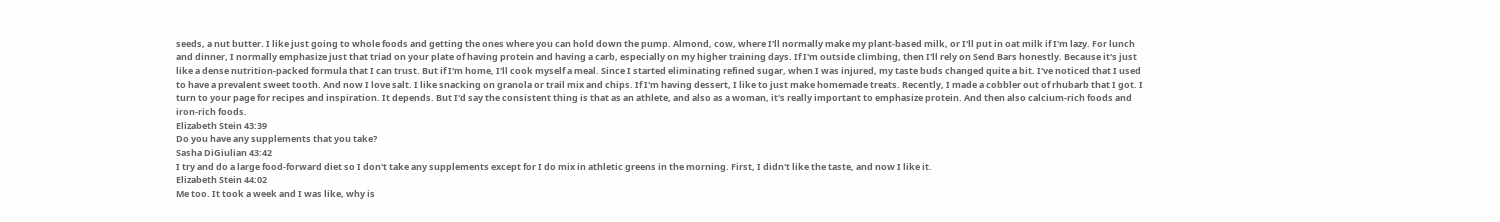seeds, a nut butter. I like just going to whole foods and getting the ones where you can hold down the pump. Almond, cow, where I'll normally make my plant-based milk, or I'll put in oat milk if I'm lazy. For lunch and dinner, I normally emphasize just that triad on your plate of having protein and having a carb, especially on my higher training days. If I'm outside climbing, then I'll rely on Send Bars honestly. Because it's just like a dense nutrition-packed formula that I can trust. But if I'm home, I'll cook myself a meal. Since I started eliminating refined sugar, when I was injured, my taste buds changed quite a bit. I've noticed that I used to have a prevalent sweet tooth. And now I love salt. I like snacking on granola or trail mix and chips. If I'm having dessert, I like to just make homemade treats. Recently, I made a cobbler out of rhubarb that I got. I turn to your page for recipes and inspiration. It depends. But I'd say the consistent thing is that as an athlete, and also as a woman, it's really important to emphasize protein. And then also calcium-rich foods and iron-rich foods.
Elizabeth Stein 43:39
Do you have any supplements that you take?
Sasha DiGiulian 43:42
I try and do a large food-forward diet so I don't take any supplements except for I do mix in athletic greens in the morning. First, I didn't like the taste, and now I like it.
Elizabeth Stein 44:02
Me too. It took a week and I was like, why is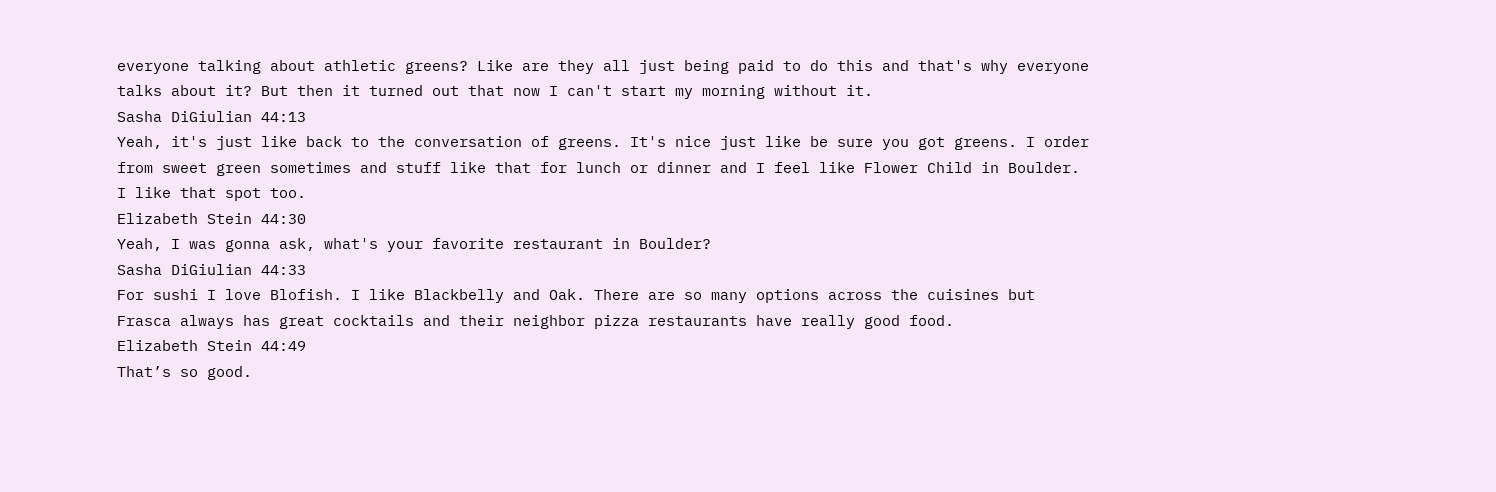everyone talking about athletic greens? Like are they all just being paid to do this and that's why everyone talks about it? But then it turned out that now I can't start my morning without it.
Sasha DiGiulian 44:13
Yeah, it's just like back to the conversation of greens. It's nice just like be sure you got greens. I order from sweet green sometimes and stuff like that for lunch or dinner and I feel like Flower Child in Boulder. I like that spot too.
Elizabeth Stein 44:30
Yeah, I was gonna ask, what's your favorite restaurant in Boulder?
Sasha DiGiulian 44:33
For sushi I love Blofish. I like Blackbelly and Oak. There are so many options across the cuisines but Frasca always has great cocktails and their neighbor pizza restaurants have really good food.
Elizabeth Stein 44:49
That’s so good.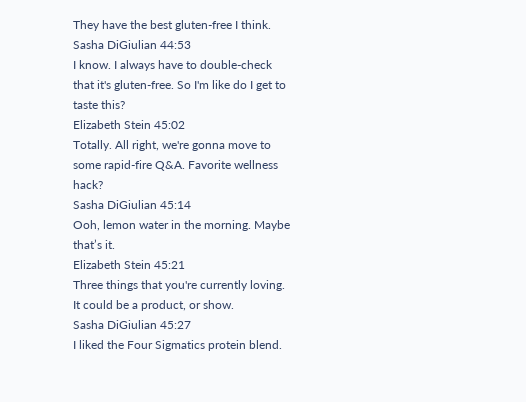They have the best gluten-free I think.
Sasha DiGiulian 44:53
I know. I always have to double-check that it's gluten-free. So I'm like do I get to taste this?
Elizabeth Stein 45:02
Totally. All right, we're gonna move to some rapid-fire Q&A. Favorite wellness hack?
Sasha DiGiulian 45:14
Ooh, lemon water in the morning. Maybe that’s it.
Elizabeth Stein 45:21
Three things that you're currently loving. It could be a product, or show.
Sasha DiGiulian 45:27
I liked the Four Sigmatics protein blend.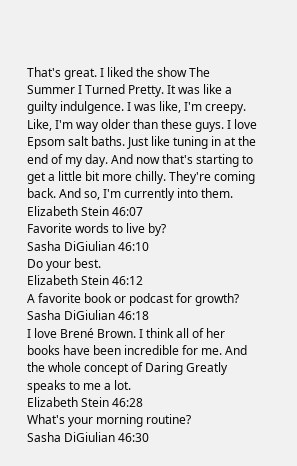That's great. I liked the show The Summer I Turned Pretty. It was like a guilty indulgence. I was like, I'm creepy. Like, I'm way older than these guys. I love Epsom salt baths. Just like tuning in at the end of my day. And now that's starting to get a little bit more chilly. They're coming back. And so, I'm currently into them.
Elizabeth Stein 46:07
Favorite words to live by?
Sasha DiGiulian 46:10
Do your best.
Elizabeth Stein 46:12
A favorite book or podcast for growth?
Sasha DiGiulian 46:18
I love Brené Brown. I think all of her books have been incredible for me. And the whole concept of Daring Greatly speaks to me a lot.
Elizabeth Stein 46:28
What's your morning routine?
Sasha DiGiulian 46:30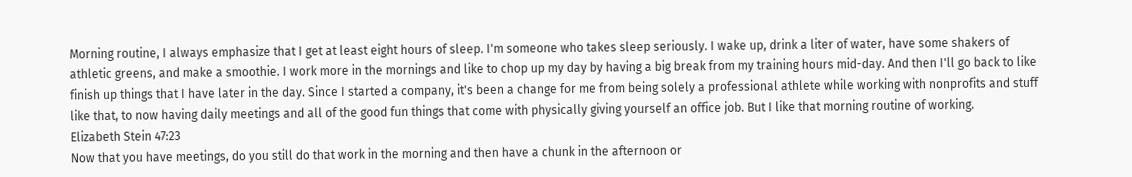Morning routine, I always emphasize that I get at least eight hours of sleep. I'm someone who takes sleep seriously. I wake up, drink a liter of water, have some shakers of athletic greens, and make a smoothie. I work more in the mornings and like to chop up my day by having a big break from my training hours mid-day. And then I'll go back to like finish up things that I have later in the day. Since I started a company, it's been a change for me from being solely a professional athlete while working with nonprofits and stuff like that, to now having daily meetings and all of the good fun things that come with physically giving yourself an office job. But I like that morning routine of working.
Elizabeth Stein 47:23
Now that you have meetings, do you still do that work in the morning and then have a chunk in the afternoon or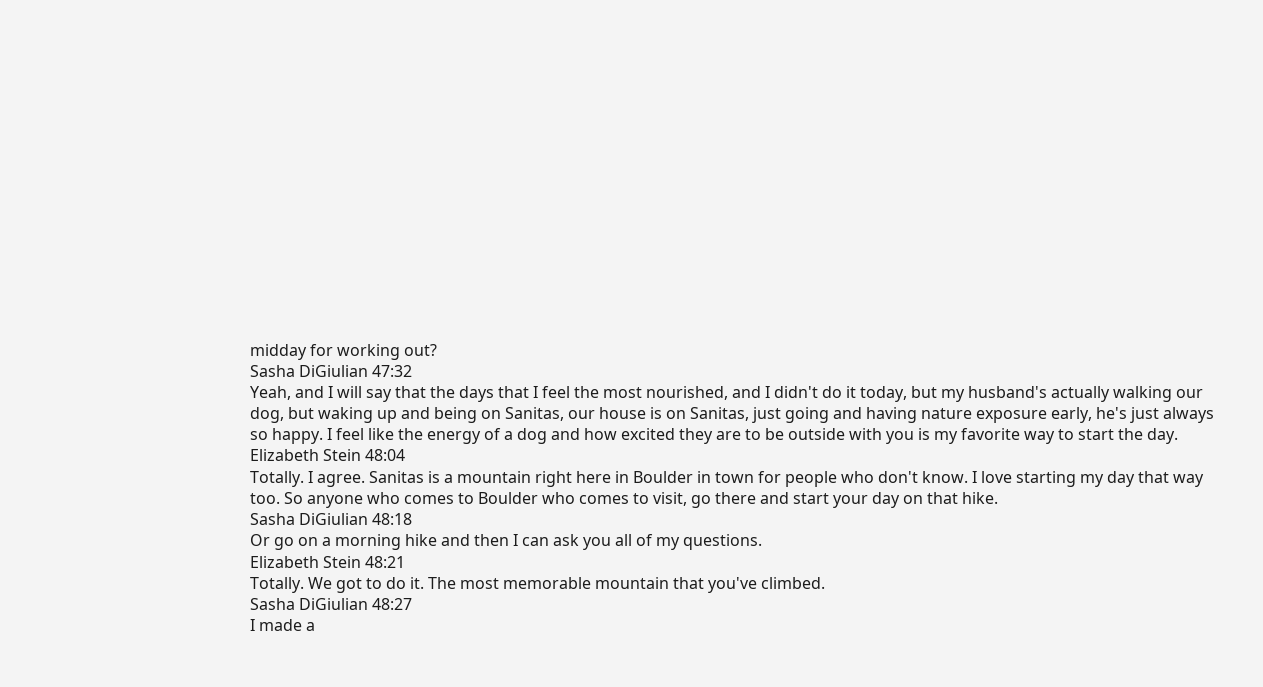midday for working out?
Sasha DiGiulian 47:32
Yeah, and I will say that the days that I feel the most nourished, and I didn't do it today, but my husband's actually walking our dog, but waking up and being on Sanitas, our house is on Sanitas, just going and having nature exposure early, he's just always so happy. I feel like the energy of a dog and how excited they are to be outside with you is my favorite way to start the day.
Elizabeth Stein 48:04
Totally. I agree. Sanitas is a mountain right here in Boulder in town for people who don't know. I love starting my day that way too. So anyone who comes to Boulder who comes to visit, go there and start your day on that hike.
Sasha DiGiulian 48:18
Or go on a morning hike and then I can ask you all of my questions.
Elizabeth Stein 48:21
Totally. We got to do it. The most memorable mountain that you've climbed.
Sasha DiGiulian 48:27
I made a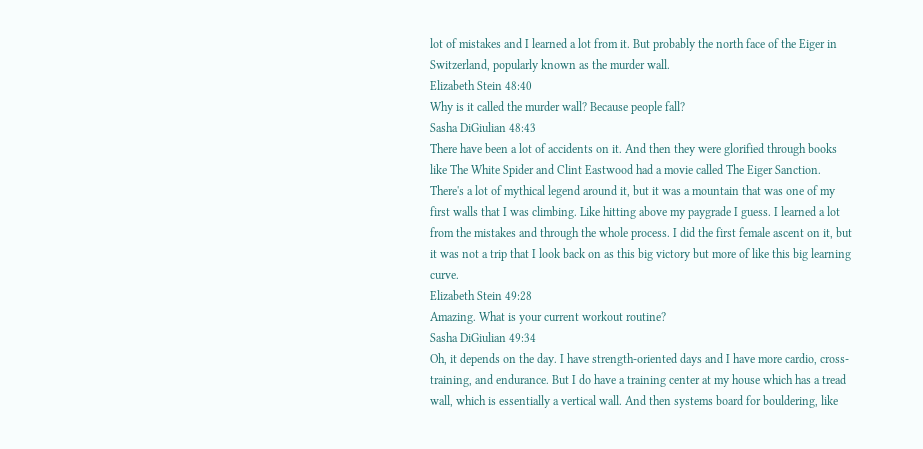lot of mistakes and I learned a lot from it. But probably the north face of the Eiger in Switzerland, popularly known as the murder wall.
Elizabeth Stein 48:40
Why is it called the murder wall? Because people fall?
Sasha DiGiulian 48:43
There have been a lot of accidents on it. And then they were glorified through books like The White Spider and Clint Eastwood had a movie called The Eiger Sanction. There's a lot of mythical legend around it, but it was a mountain that was one of my first walls that I was climbing. Like hitting above my paygrade I guess. I learned a lot from the mistakes and through the whole process. I did the first female ascent on it, but it was not a trip that I look back on as this big victory but more of like this big learning curve.
Elizabeth Stein 49:28
Amazing. What is your current workout routine?
Sasha DiGiulian 49:34
Oh, it depends on the day. I have strength-oriented days and I have more cardio, cross-training, and endurance. But I do have a training center at my house which has a tread wall, which is essentially a vertical wall. And then systems board for bouldering, like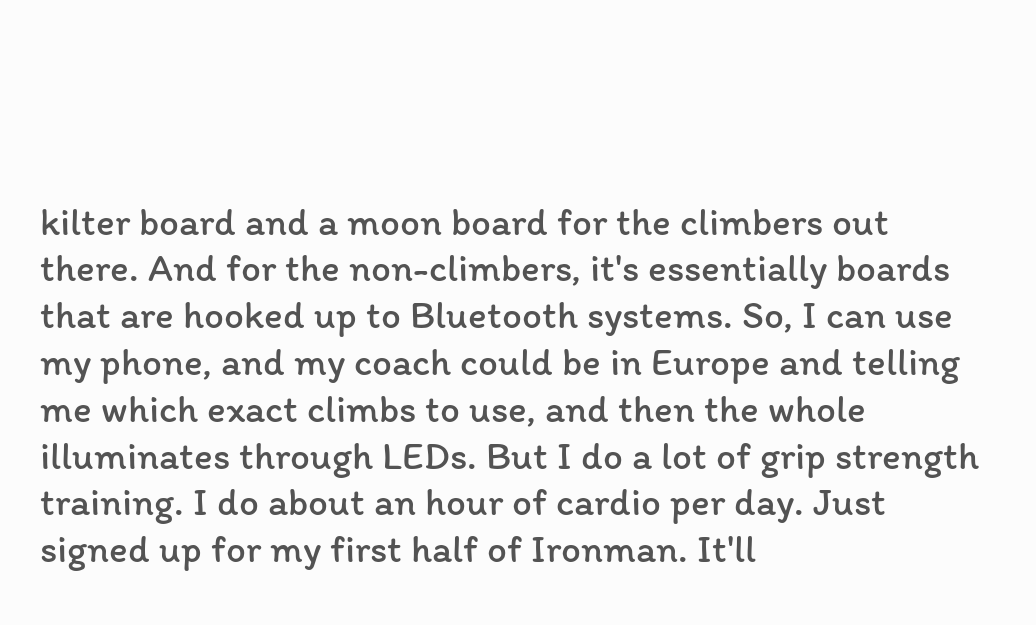kilter board and a moon board for the climbers out there. And for the non-climbers, it's essentially boards that are hooked up to Bluetooth systems. So, I can use my phone, and my coach could be in Europe and telling me which exact climbs to use, and then the whole illuminates through LEDs. But I do a lot of grip strength training. I do about an hour of cardio per day. Just signed up for my first half of Ironman. It'll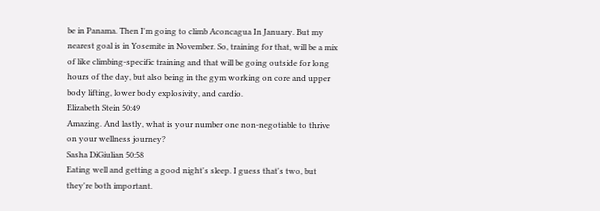be in Panama. Then I'm going to climb Aconcagua In January. But my nearest goal is in Yosemite in November. So, training for that, will be a mix of like climbing-specific training and that will be going outside for long hours of the day, but also being in the gym working on core and upper body lifting, lower body explosivity, and cardio.
Elizabeth Stein 50:49
Amazing. And lastly, what is your number one non-negotiable to thrive on your wellness journey?
Sasha DiGiulian 50:58
Eating well and getting a good night's sleep. I guess that's two, but they're both important.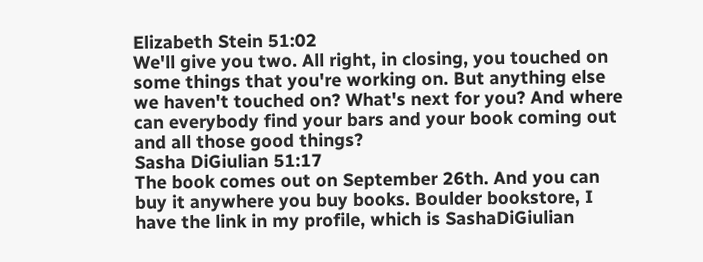Elizabeth Stein 51:02
We'll give you two. All right, in closing, you touched on some things that you're working on. But anything else we haven't touched on? What's next for you? And where can everybody find your bars and your book coming out and all those good things?
Sasha DiGiulian 51:17
The book comes out on September 26th. And you can buy it anywhere you buy books. Boulder bookstore, I have the link in my profile, which is SashaDiGiulian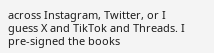across Instagram, Twitter, or I guess X and TikTok and Threads. I pre-signed the books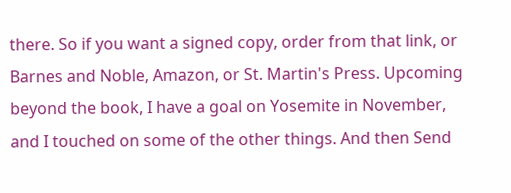there. So if you want a signed copy, order from that link, or Barnes and Noble, Amazon, or St. Martin's Press. Upcoming beyond the book, I have a goal on Yosemite in November, and I touched on some of the other things. And then Send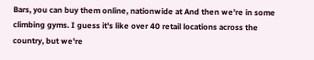Bars, you can buy them online, nationwide at And then we're in some climbing gyms. I guess it's like over 40 retail locations across the country, but we're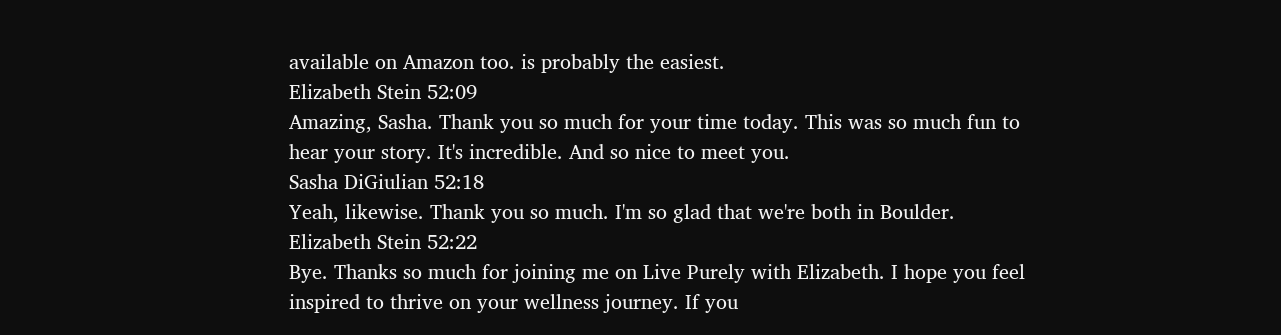available on Amazon too. is probably the easiest.
Elizabeth Stein 52:09
Amazing, Sasha. Thank you so much for your time today. This was so much fun to hear your story. It's incredible. And so nice to meet you.
Sasha DiGiulian 52:18
Yeah, likewise. Thank you so much. I'm so glad that we're both in Boulder.
Elizabeth Stein 52:22
Bye. Thanks so much for joining me on Live Purely with Elizabeth. I hope you feel inspired to thrive on your wellness journey. If you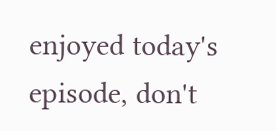enjoyed today's episode, don't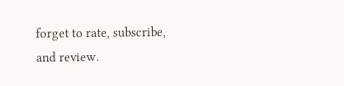forget to rate, subscribe, and review.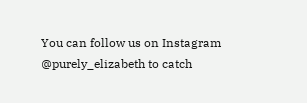You can follow us on Instagram @purely_elizabeth to catch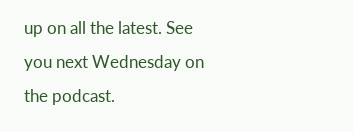up on all the latest. See you next Wednesday on the podcast.